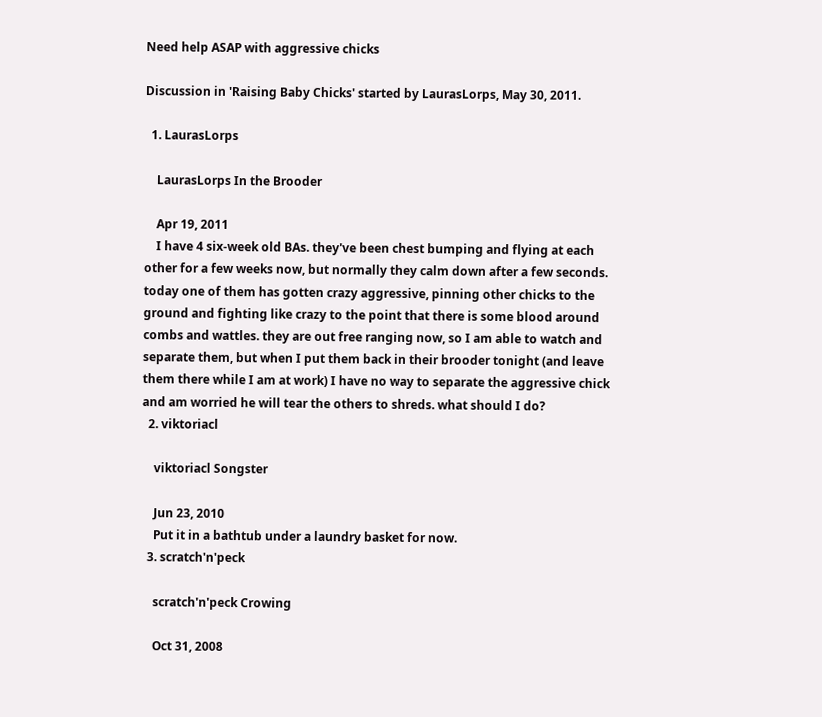Need help ASAP with aggressive chicks

Discussion in 'Raising Baby Chicks' started by LaurasLorps, May 30, 2011.

  1. LaurasLorps

    LaurasLorps In the Brooder

    Apr 19, 2011
    I have 4 six-week old BAs. they've been chest bumping and flying at each other for a few weeks now, but normally they calm down after a few seconds. today one of them has gotten crazy aggressive, pinning other chicks to the ground and fighting like crazy to the point that there is some blood around combs and wattles. they are out free ranging now, so I am able to watch and separate them, but when I put them back in their brooder tonight (and leave them there while I am at work) I have no way to separate the aggressive chick and am worried he will tear the others to shreds. what should I do?
  2. viktoriacl

    viktoriacl Songster

    Jun 23, 2010
    Put it in a bathtub under a laundry basket for now.
  3. scratch'n'peck

    scratch'n'peck Crowing

    Oct 31, 2008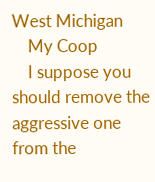West Michigan
    My Coop
    I suppose you should remove the aggressive one from the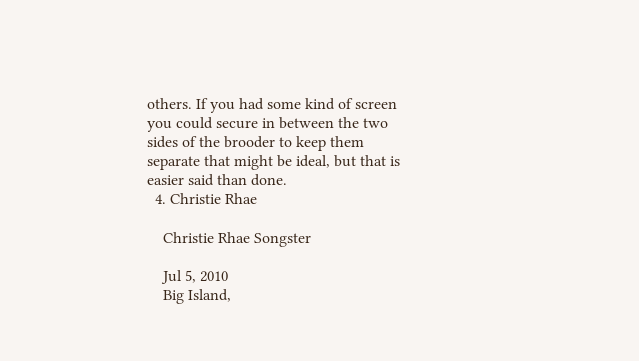others. If you had some kind of screen you could secure in between the two sides of the brooder to keep them separate that might be ideal, but that is easier said than done.
  4. Christie Rhae

    Christie Rhae Songster

    Jul 5, 2010
    Big Island,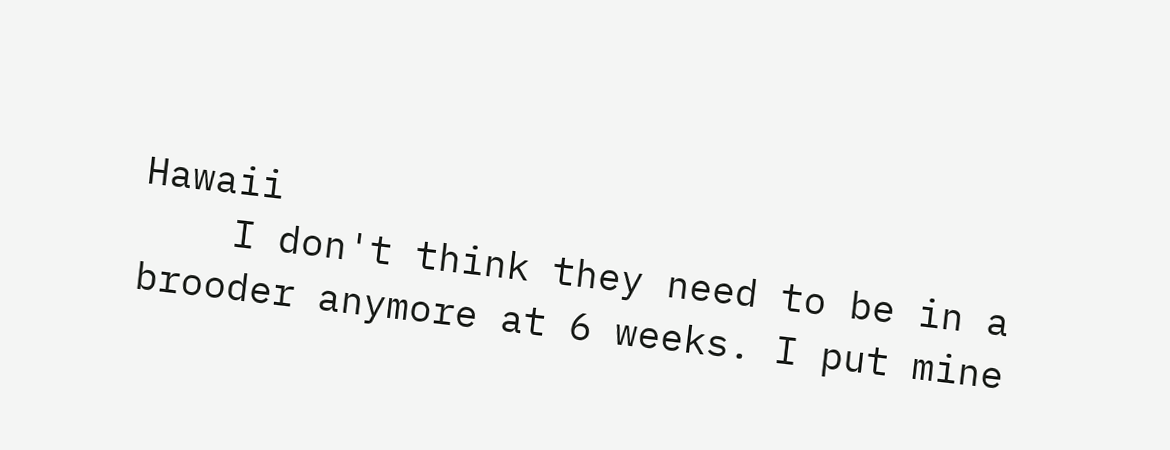Hawaii
    I don't think they need to be in a brooder anymore at 6 weeks. I put mine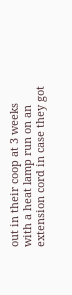out in their coop at 3 weeks with a heat lamp run on an extension cord in case they got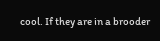cool. If they are in a brooder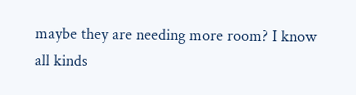maybe they are needing more room? I know all kinds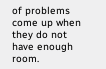of problems come up when they do not have enough room.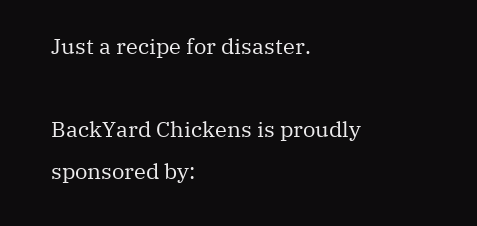Just a recipe for disaster.

BackYard Chickens is proudly sponsored by: